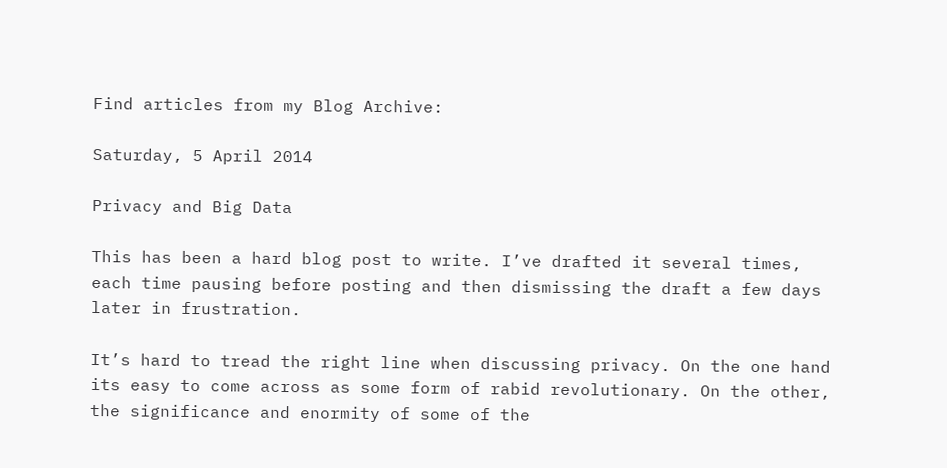Find articles from my Blog Archive:

Saturday, 5 April 2014

Privacy and Big Data

This has been a hard blog post to write. I’ve drafted it several times, each time pausing before posting and then dismissing the draft a few days later in frustration.

It’s hard to tread the right line when discussing privacy. On the one hand its easy to come across as some form of rabid revolutionary. On the other, the significance and enormity of some of the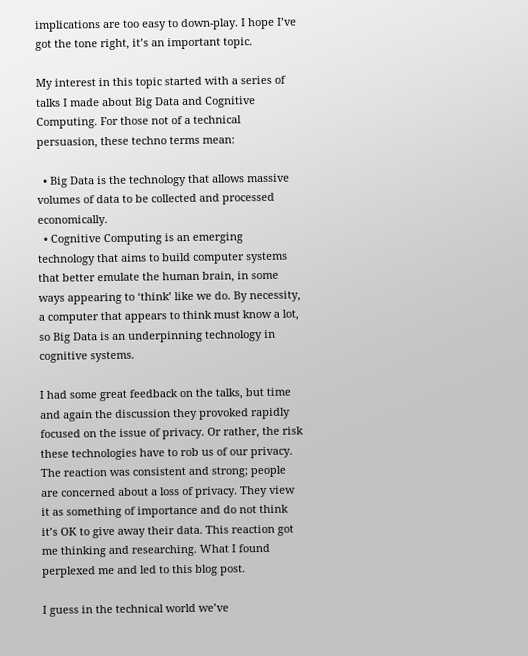implications are too easy to down-play. I hope I’ve got the tone right, it’s an important topic.

My interest in this topic started with a series of talks I made about Big Data and Cognitive Computing. For those not of a technical persuasion, these techno terms mean:

  • Big Data is the technology that allows massive volumes of data to be collected and processed economically.
  • Cognitive Computing is an emerging technology that aims to build computer systems that better emulate the human brain, in some ways appearing to ‘think’ like we do. By necessity, a computer that appears to think must know a lot, so Big Data is an underpinning technology in cognitive systems.

I had some great feedback on the talks, but time and again the discussion they provoked rapidly focused on the issue of privacy. Or rather, the risk these technologies have to rob us of our privacy. The reaction was consistent and strong; people are concerned about a loss of privacy. They view it as something of importance and do not think it’s OK to give away their data. This reaction got me thinking and researching. What I found perplexed me and led to this blog post.

I guess in the technical world we’ve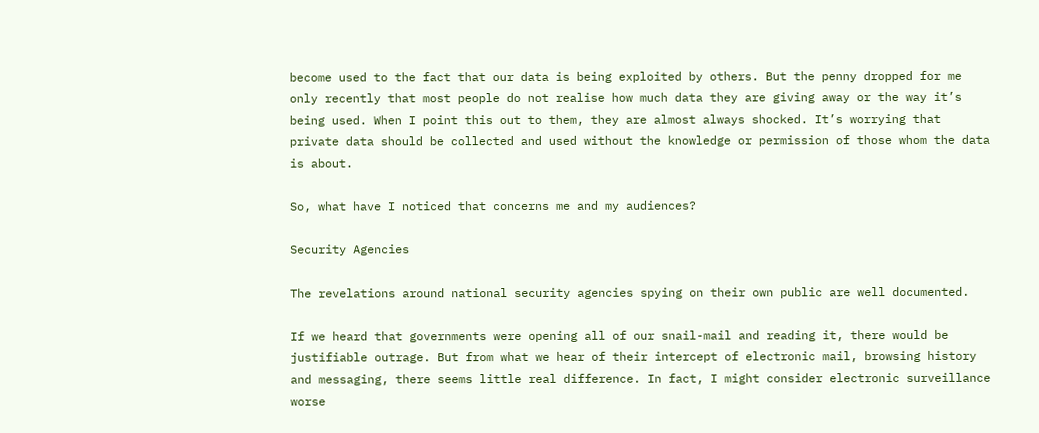become used to the fact that our data is being exploited by others. But the penny dropped for me only recently that most people do not realise how much data they are giving away or the way it’s being used. When I point this out to them, they are almost always shocked. It’s worrying that private data should be collected and used without the knowledge or permission of those whom the data is about.

So, what have I noticed that concerns me and my audiences?

Security Agencies

The revelations around national security agencies spying on their own public are well documented.

If we heard that governments were opening all of our snail-mail and reading it, there would be justifiable outrage. But from what we hear of their intercept of electronic mail, browsing history and messaging, there seems little real difference. In fact, I might consider electronic surveillance worse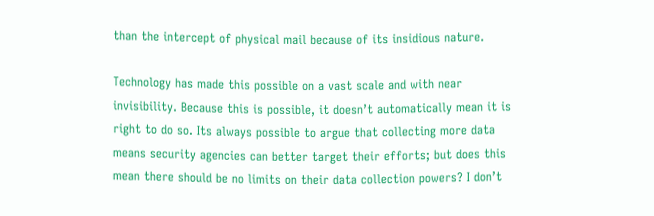than the intercept of physical mail because of its insidious nature.

Technology has made this possible on a vast scale and with near invisibility. Because this is possible, it doesn’t automatically mean it is right to do so. Its always possible to argue that collecting more data means security agencies can better target their efforts; but does this mean there should be no limits on their data collection powers? I don’t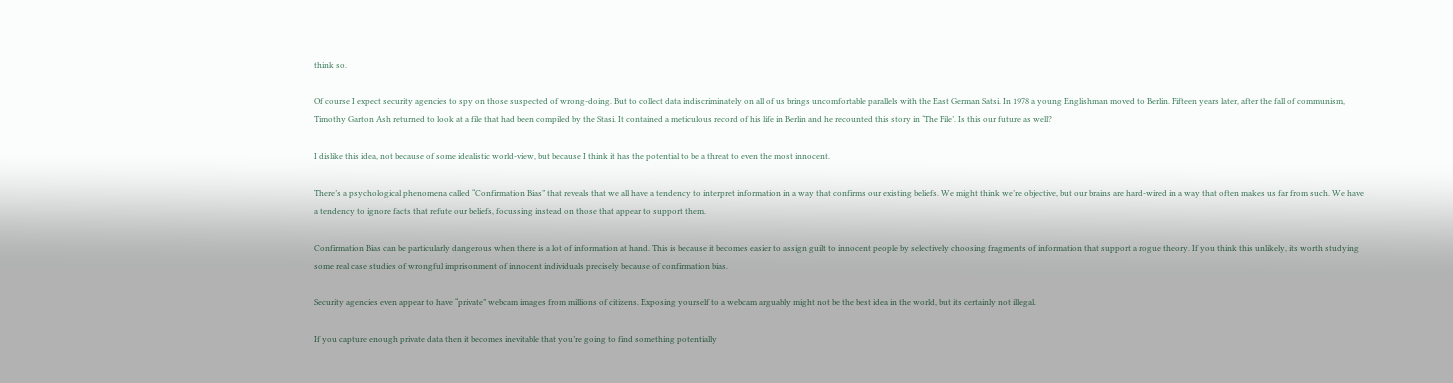think so.

Of course I expect security agencies to spy on those suspected of wrong-doing. But to collect data indiscriminately on all of us brings uncomfortable parallels with the East German Satsi. In 1978 a young Englishman moved to Berlin. Fifteen years later, after the fall of communism, Timothy Garton Ash returned to look at a file that had been compiled by the Stasi. It contained a meticulous record of his life in Berlin and he recounted this story in ‘The File’. Is this our future as well?

I dislike this idea, not because of some idealistic world-view, but because I think it has the potential to be a threat to even the most innocent.

There’s a psychological phenomena called “Confirmation Bias” that reveals that we all have a tendency to interpret information in a way that confirms our existing beliefs. We might think we’re objective, but our brains are hard-wired in a way that often makes us far from such. We have a tendency to ignore facts that refute our beliefs, focussing instead on those that appear to support them.

Confirmation Bias can be particularly dangerous when there is a lot of information at hand. This is because it becomes easier to assign guilt to innocent people by selectively choosing fragments of information that support a rogue theory. If you think this unlikely, its worth studying some real case studies of wrongful imprisonment of innocent individuals precisely because of confirmation bias.

Security agencies even appear to have “private” webcam images from millions of citizens. Exposing yourself to a webcam arguably might not be the best idea in the world, but its certainly not illegal.

If you capture enough private data then it becomes inevitable that you’re going to find something potentially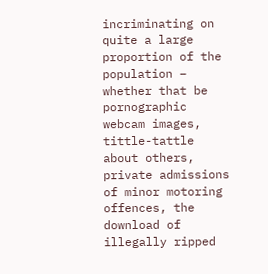incriminating on quite a large proportion of the population – whether that be pornographic webcam images, tittle-tattle about others, private admissions of minor motoring offences, the download of illegally ripped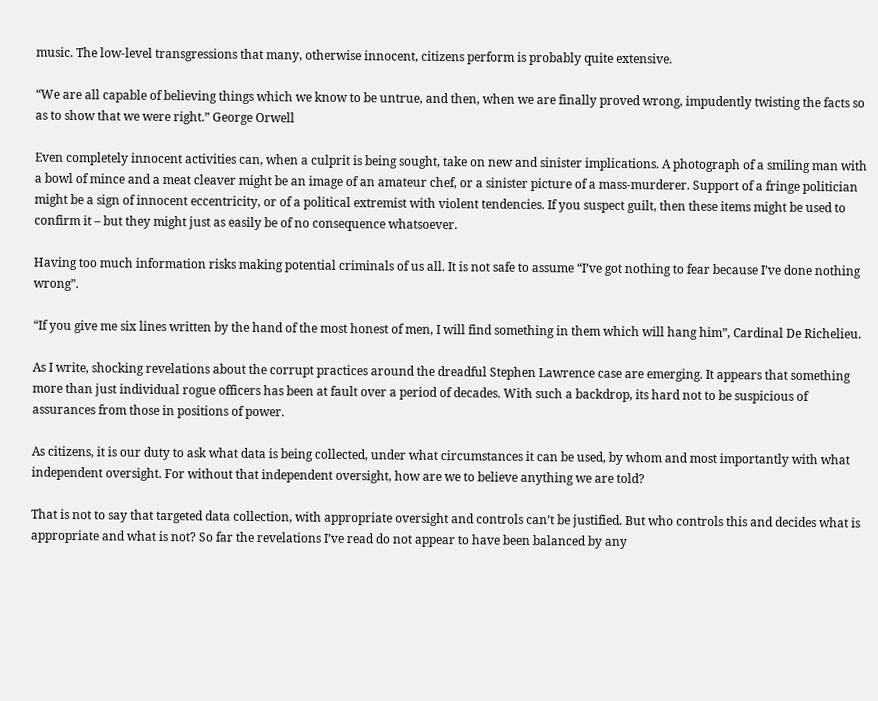music. The low-level transgressions that many, otherwise innocent, citizens perform is probably quite extensive.

“We are all capable of believing things which we know to be untrue, and then, when we are finally proved wrong, impudently twisting the facts so as to show that we were right.” George Orwell

Even completely innocent activities can, when a culprit is being sought, take on new and sinister implications. A photograph of a smiling man with a bowl of mince and a meat cleaver might be an image of an amateur chef, or a sinister picture of a mass-murderer. Support of a fringe politician might be a sign of innocent eccentricity, or of a political extremist with violent tendencies. If you suspect guilt, then these items might be used to confirm it – but they might just as easily be of no consequence whatsoever.

Having too much information risks making potential criminals of us all. It is not safe to assume “I’ve got nothing to fear because I’ve done nothing wrong”.

“If you give me six lines written by the hand of the most honest of men, I will find something in them which will hang him”, Cardinal De Richelieu.

As I write, shocking revelations about the corrupt practices around the dreadful Stephen Lawrence case are emerging. It appears that something more than just individual rogue officers has been at fault over a period of decades. With such a backdrop, its hard not to be suspicious of assurances from those in positions of power.

As citizens, it is our duty to ask what data is being collected, under what circumstances it can be used, by whom and most importantly with what independent oversight. For without that independent oversight, how are we to believe anything we are told?

That is not to say that targeted data collection, with appropriate oversight and controls can’t be justified. But who controls this and decides what is appropriate and what is not? So far the revelations I’ve read do not appear to have been balanced by any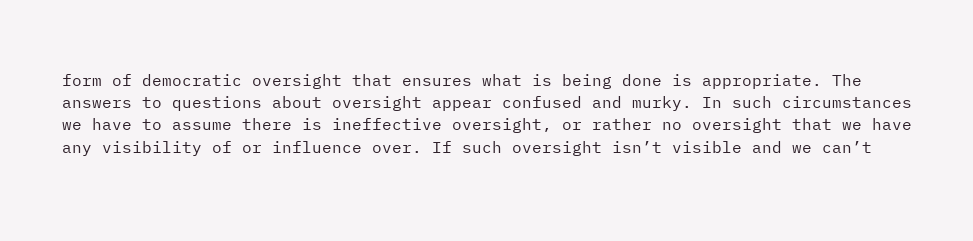form of democratic oversight that ensures what is being done is appropriate. The answers to questions about oversight appear confused and murky. In such circumstances we have to assume there is ineffective oversight, or rather no oversight that we have any visibility of or influence over. If such oversight isn’t visible and we can’t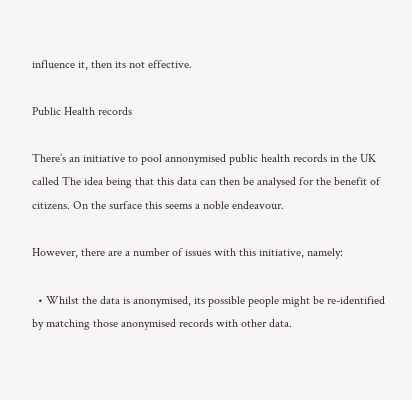influence it, then its not effective.

Public Health records

There’s an initiative to pool annonymised public health records in the UK called The idea being that this data can then be analysed for the benefit of citizens. On the surface this seems a noble endeavour.

However, there are a number of issues with this initiative, namely:

  • Whilst the data is anonymised, its possible people might be re-identified by matching those anonymised records with other data.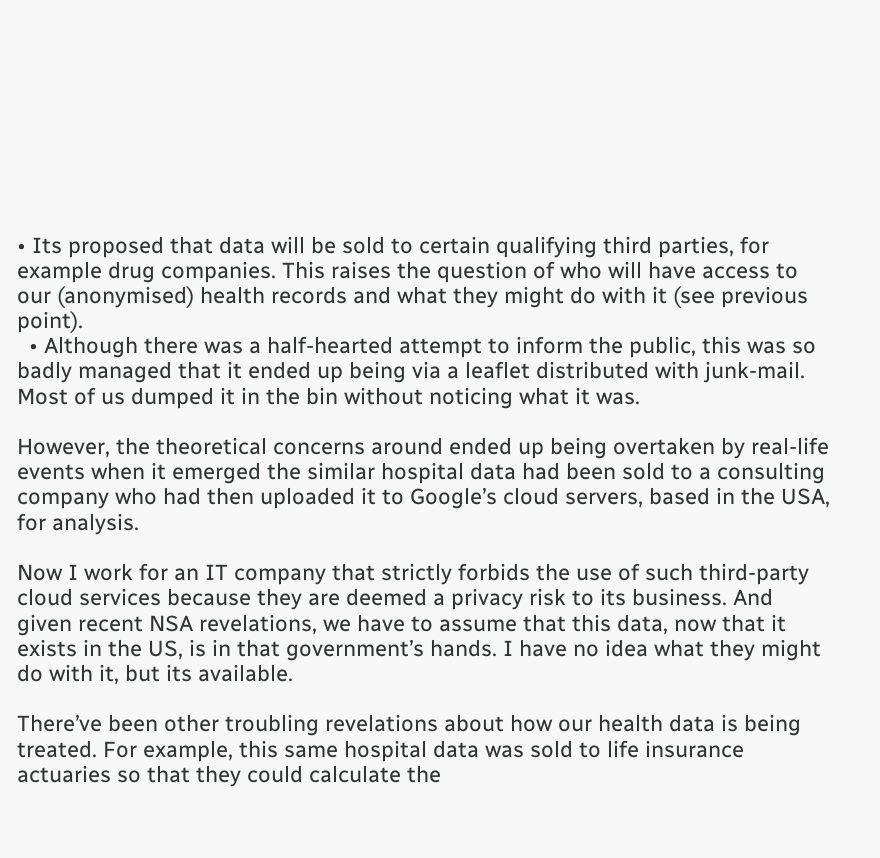• Its proposed that data will be sold to certain qualifying third parties, for example drug companies. This raises the question of who will have access to our (anonymised) health records and what they might do with it (see previous point).
  • Although there was a half-hearted attempt to inform the public, this was so badly managed that it ended up being via a leaflet distributed with junk-mail. Most of us dumped it in the bin without noticing what it was.

However, the theoretical concerns around ended up being overtaken by real-life events when it emerged the similar hospital data had been sold to a consulting company who had then uploaded it to Google’s cloud servers, based in the USA, for analysis.

Now I work for an IT company that strictly forbids the use of such third-party cloud services because they are deemed a privacy risk to its business. And given recent NSA revelations, we have to assume that this data, now that it exists in the US, is in that government’s hands. I have no idea what they might do with it, but its available.

There’ve been other troubling revelations about how our health data is being treated. For example, this same hospital data was sold to life insurance actuaries so that they could calculate the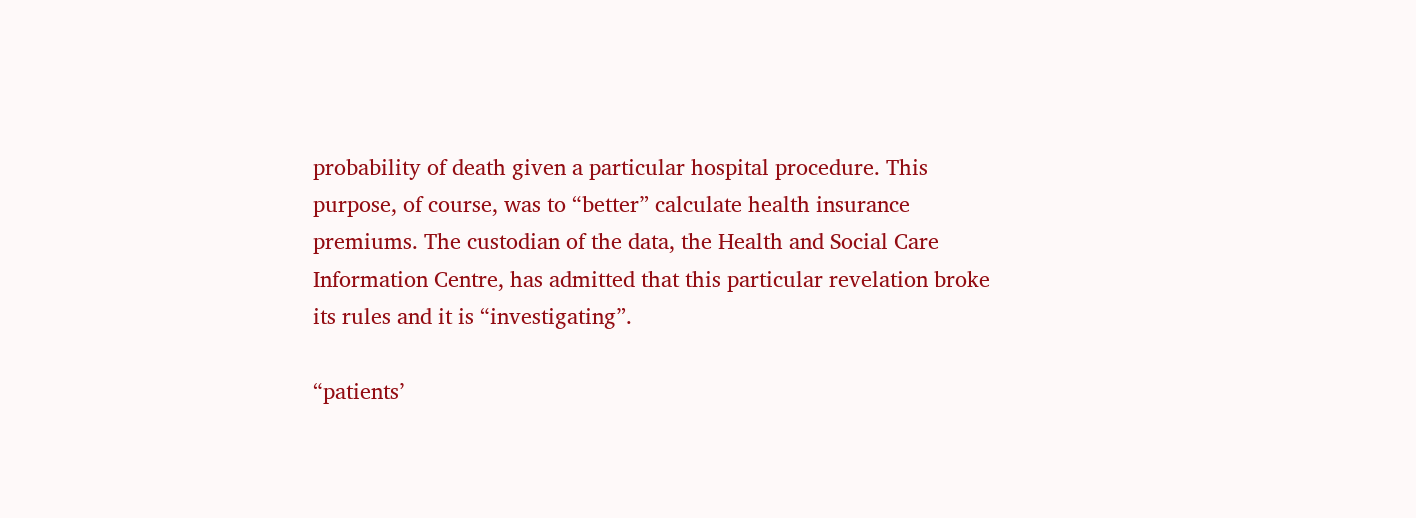probability of death given a particular hospital procedure. This purpose, of course, was to “better” calculate health insurance premiums. The custodian of the data, the Health and Social Care Information Centre, has admitted that this particular revelation broke its rules and it is “investigating”.

“patients’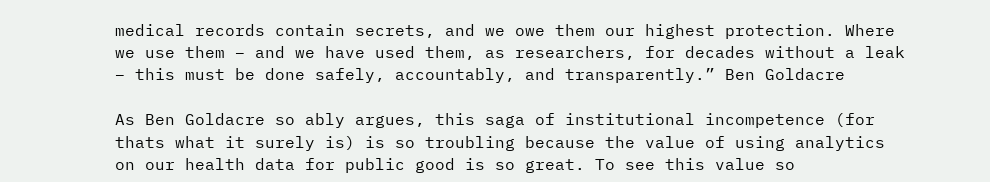medical records contain secrets, and we owe them our highest protection. Where we use them – and we have used them, as researchers, for decades without a leak – this must be done safely, accountably, and transparently.” Ben Goldacre

As Ben Goldacre so ably argues, this saga of institutional incompetence (for thats what it surely is) is so troubling because the value of using analytics on our health data for public good is so great. To see this value so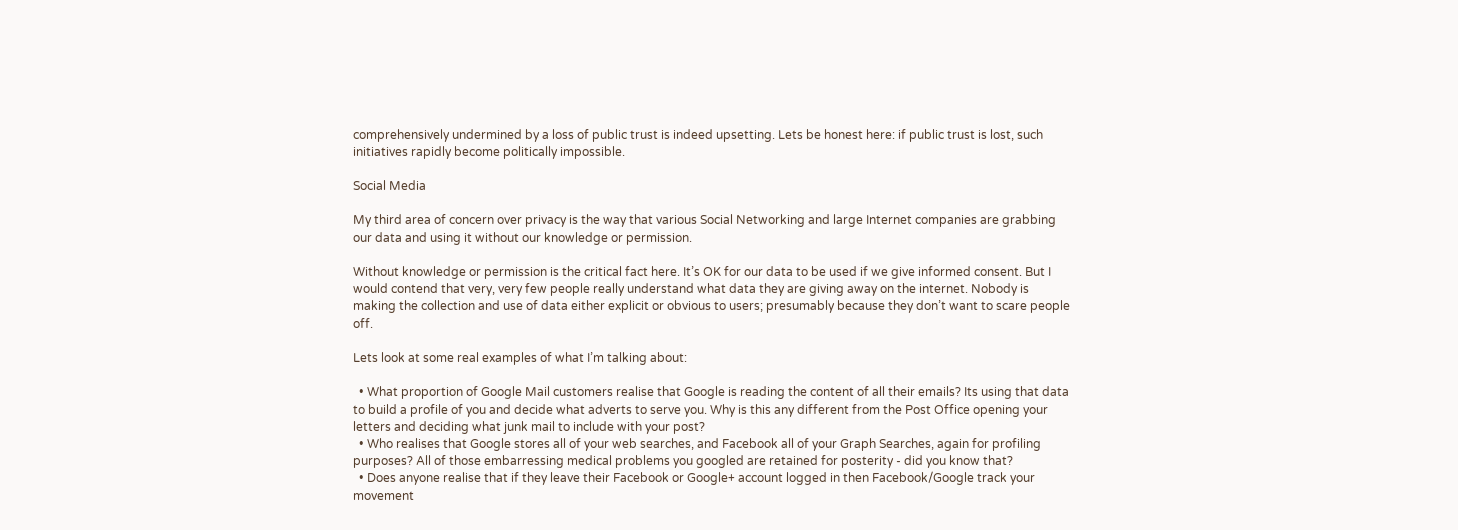comprehensively undermined by a loss of public trust is indeed upsetting. Lets be honest here: if public trust is lost, such initiatives rapidly become politically impossible.

Social Media

My third area of concern over privacy is the way that various Social Networking and large Internet companies are grabbing our data and using it without our knowledge or permission.

Without knowledge or permission is the critical fact here. It’s OK for our data to be used if we give informed consent. But I would contend that very, very few people really understand what data they are giving away on the internet. Nobody is making the collection and use of data either explicit or obvious to users; presumably because they don’t want to scare people off.

Lets look at some real examples of what I’m talking about:

  • What proportion of Google Mail customers realise that Google is reading the content of all their emails? Its using that data to build a profile of you and decide what adverts to serve you. Why is this any different from the Post Office opening your letters and deciding what junk mail to include with your post?
  • Who realises that Google stores all of your web searches, and Facebook all of your Graph Searches, again for profiling purposes? All of those embarressing medical problems you googled are retained for posterity - did you know that?
  • Does anyone realise that if they leave their Facebook or Google+ account logged in then Facebook/Google track your movement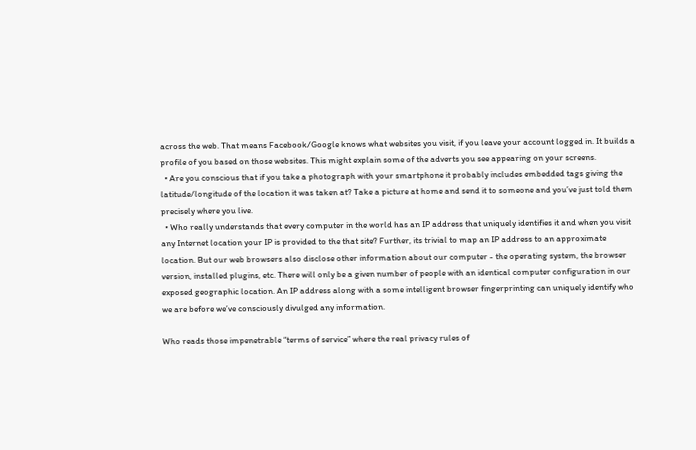across the web. That means Facebook/Google knows what websites you visit, if you leave your account logged in. It builds a profile of you based on those websites. This might explain some of the adverts you see appearing on your screens.
  • Are you conscious that if you take a photograph with your smartphone it probably includes embedded tags giving the latitude/longitude of the location it was taken at? Take a picture at home and send it to someone and you’ve just told them precisely where you live.
  • Who really understands that every computer in the world has an IP address that uniquely identifies it and when you visit any Internet location your IP is provided to the that site? Further, its trivial to map an IP address to an approximate location. But our web browsers also disclose other information about our computer - the operating system, the browser version, installed plugins, etc. There will only be a given number of people with an identical computer configuration in our exposed geographic location. An IP address along with a some intelligent browser fingerprinting can uniquely identify who we are before we’ve consciously divulged any information.

Who reads those impenetrable “terms of service” where the real privacy rules of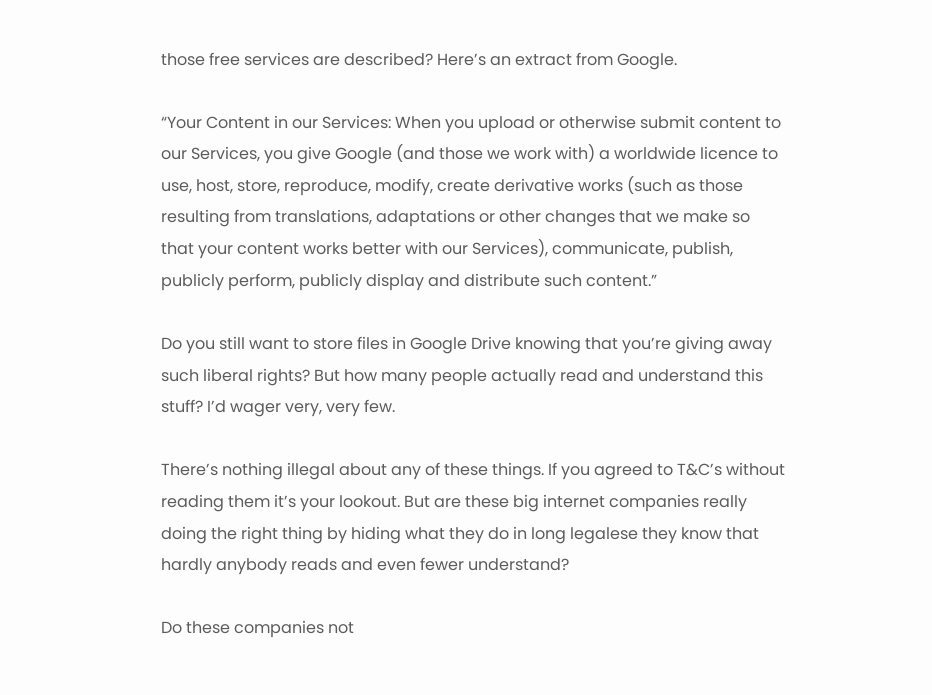those free services are described? Here’s an extract from Google.

“Your Content in our Services: When you upload or otherwise submit content to our Services, you give Google (and those we work with) a worldwide licence to use, host, store, reproduce, modify, create derivative works (such as those resulting from translations, adaptations or other changes that we make so that your content works better with our Services), communicate, publish, publicly perform, publicly display and distribute such content.”

Do you still want to store files in Google Drive knowing that you’re giving away such liberal rights? But how many people actually read and understand this stuff? I’d wager very, very few.

There’s nothing illegal about any of these things. If you agreed to T&C’s without reading them it’s your lookout. But are these big internet companies really doing the right thing by hiding what they do in long legalese they know that hardly anybody reads and even fewer understand?

Do these companies not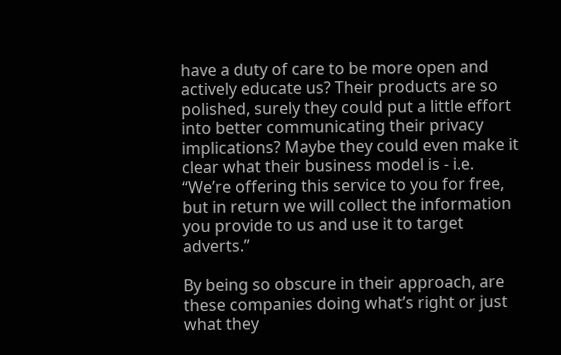have a duty of care to be more open and actively educate us? Their products are so polished, surely they could put a little effort into better communicating their privacy implications? Maybe they could even make it clear what their business model is - i.e. “We’re offering this service to you for free, but in return we will collect the information you provide to us and use it to target adverts.”

By being so obscure in their approach, are these companies doing what’s right or just what they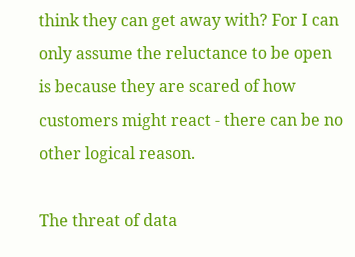think they can get away with? For I can only assume the reluctance to be open is because they are scared of how customers might react - there can be no other logical reason.

The threat of data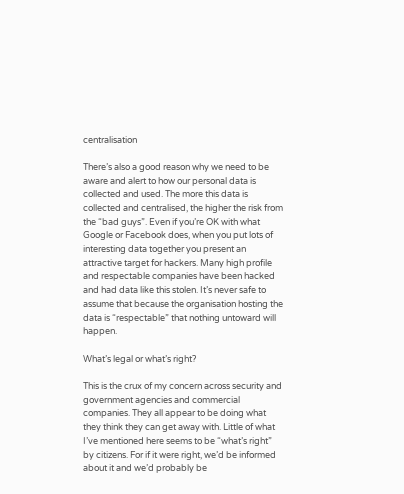centralisation

There’s also a good reason why we need to be aware and alert to how our personal data is collected and used. The more this data is collected and centralised, the higher the risk from the “bad guys”. Even if you’re OK with what Google or Facebook does, when you put lots of interesting data together you present an attractive target for hackers. Many high profile and respectable companies have been hacked and had data like this stolen. It’s never safe to assume that because the organisation hosting the data is “respectable” that nothing untoward will happen.

What’s legal or what’s right?

This is the crux of my concern across security and government agencies and commercial companies. They all appear to be doing what they think they can get away with. Little of what I’ve mentioned here seems to be “what’s right” by citizens. For if it were right, we’d be informed about it and we’d probably be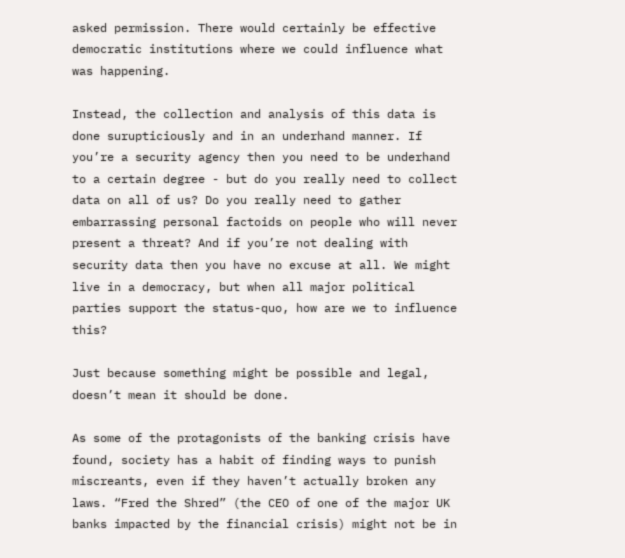asked permission. There would certainly be effective democratic institutions where we could influence what was happening.

Instead, the collection and analysis of this data is done surupticiously and in an underhand manner. If you’re a security agency then you need to be underhand to a certain degree - but do you really need to collect data on all of us? Do you really need to gather embarrassing personal factoids on people who will never present a threat? And if you’re not dealing with security data then you have no excuse at all. We might live in a democracy, but when all major political parties support the status-quo, how are we to influence this?

Just because something might be possible and legal, doesn’t mean it should be done.

As some of the protagonists of the banking crisis have found, society has a habit of finding ways to punish miscreants, even if they haven’t actually broken any laws. “Fred the Shred” (the CEO of one of the major UK banks impacted by the financial crisis) might not be in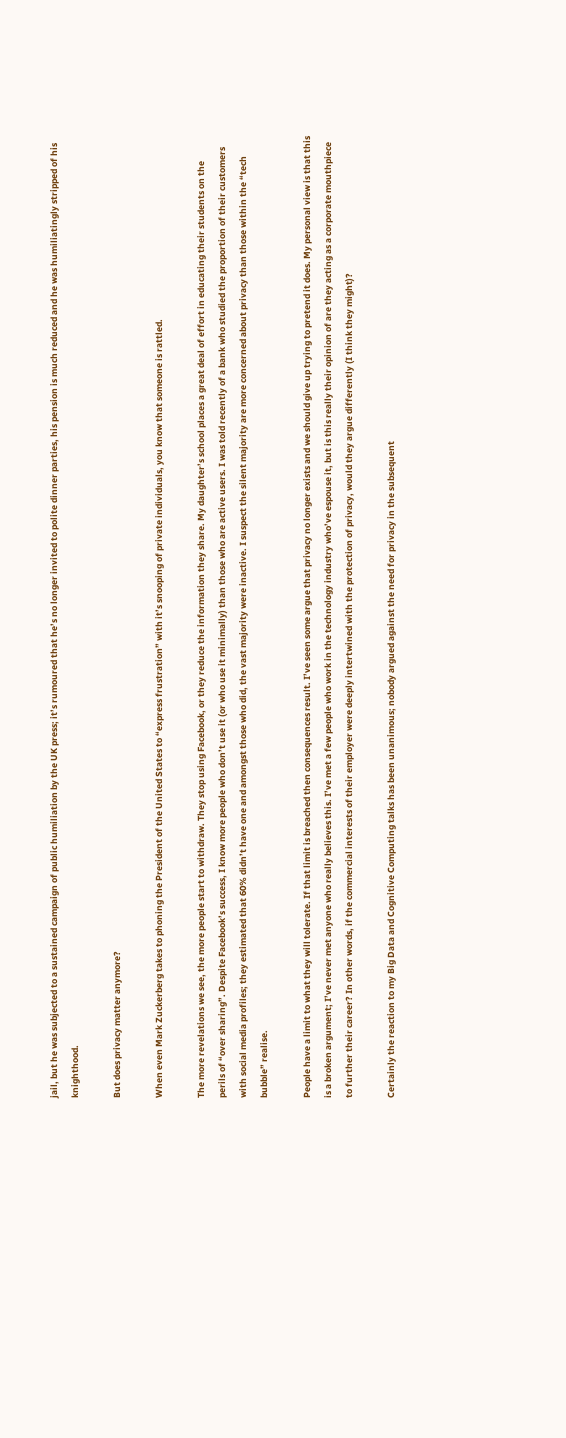jail, but he was subjected to a sustained campaign of public humiliation by the UK press; it’s rumoured that he’s no longer invited to polite dinner parties, his pension is much reduced and he was humiliatingly stripped of his knighthood.

But does privacy matter anymore?

When even Mark Zuckerberg takes to phoning the President of the United States to “express frustration” with it’s snooping of private individuals, you know that someone is rattled.

The more revelations we see, the more people start to withdraw. They stop using Facebook, or they reduce the information they share. My daughter’s school places a great deal of effort in educating their students on the perils of “over sharing”. Despite Facebook’s success, I know more people who don’t use it (or who use it minimally) than those who are active users. I was told recently of a bank who studied the proportion of their customers with social media profiles; they estimated that 60% didn’t have one and amongst those who did, the vast majority were inactive. I suspect the silent majority are more concerned about privacy than those within the “tech bubble” realise.

People have a limit to what they will tolerate. If that limit is breached then consequences result. I’ve seen some argue that privacy no longer exists and we should give up trying to pretend it does. My personal view is that this is a broken argument; I’ve never met anyone who really believes this. I’ve met a few people who work in the technology industry who’ve espouse it, but is this really their opinion of are they acting as a corporate mouthpiece to further their career? In other words, if the commercial interests of their employer were deeply intertwined with the protection of privacy, would they argue differently (I think they might)?

Certainly the reaction to my Big Data and Cognitive Computing talks has been unanimous; nobody argued against the need for privacy in the subsequent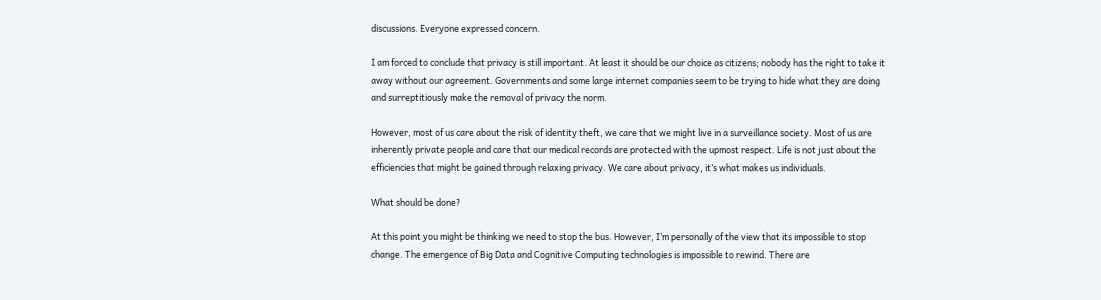discussions. Everyone expressed concern.

I am forced to conclude that privacy is still important. At least it should be our choice as citizens; nobody has the right to take it away without our agreement. Governments and some large internet companies seem to be trying to hide what they are doing and surreptitiously make the removal of privacy the norm.

However, most of us care about the risk of identity theft, we care that we might live in a surveillance society. Most of us are inherently private people and care that our medical records are protected with the upmost respect. Life is not just about the efficiencies that might be gained through relaxing privacy. We care about privacy, it’s what makes us individuals.

What should be done?

At this point you might be thinking we need to stop the bus. However, I’m personally of the view that its impossible to stop change. The emergence of Big Data and Cognitive Computing technologies is impossible to rewind. There are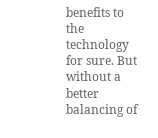benefits to the technology for sure. But without a better balancing of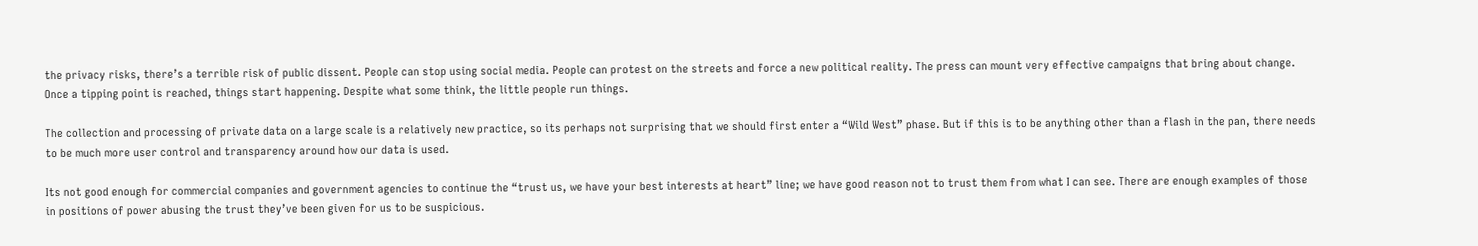the privacy risks, there’s a terrible risk of public dissent. People can stop using social media. People can protest on the streets and force a new political reality. The press can mount very effective campaigns that bring about change. Once a tipping point is reached, things start happening. Despite what some think, the little people run things.

The collection and processing of private data on a large scale is a relatively new practice, so its perhaps not surprising that we should first enter a “Wild West” phase. But if this is to be anything other than a flash in the pan, there needs to be much more user control and transparency around how our data is used.

Its not good enough for commercial companies and government agencies to continue the “trust us, we have your best interests at heart” line; we have good reason not to trust them from what I can see. There are enough examples of those in positions of power abusing the trust they’ve been given for us to be suspicious.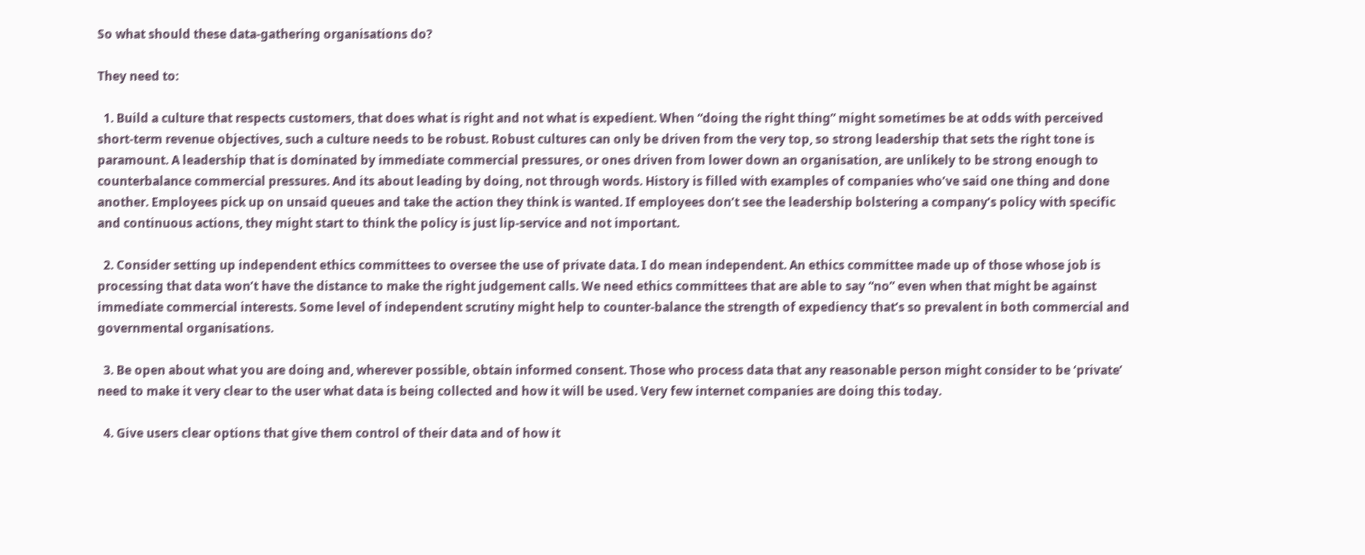So what should these data-gathering organisations do?

They need to:

  1. Build a culture that respects customers, that does what is right and not what is expedient. When “doing the right thing” might sometimes be at odds with perceived short-term revenue objectives, such a culture needs to be robust. Robust cultures can only be driven from the very top, so strong leadership that sets the right tone is paramount. A leadership that is dominated by immediate commercial pressures, or ones driven from lower down an organisation, are unlikely to be strong enough to counterbalance commercial pressures. And its about leading by doing, not through words. History is filled with examples of companies who’ve said one thing and done another. Employees pick up on unsaid queues and take the action they think is wanted. If employees don’t see the leadership bolstering a company’s policy with specific and continuous actions, they might start to think the policy is just lip-service and not important.

  2. Consider setting up independent ethics committees to oversee the use of private data. I do mean independent. An ethics committee made up of those whose job is processing that data won’t have the distance to make the right judgement calls. We need ethics committees that are able to say “no” even when that might be against immediate commercial interests. Some level of independent scrutiny might help to counter-balance the strength of expediency that’s so prevalent in both commercial and governmental organisations.

  3. Be open about what you are doing and, wherever possible, obtain informed consent. Those who process data that any reasonable person might consider to be ‘private’ need to make it very clear to the user what data is being collected and how it will be used. Very few internet companies are doing this today.

  4. Give users clear options that give them control of their data and of how it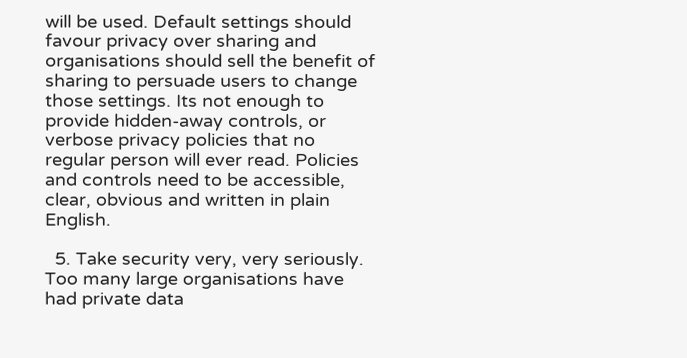will be used. Default settings should favour privacy over sharing and organisations should sell the benefit of sharing to persuade users to change those settings. Its not enough to provide hidden-away controls, or verbose privacy policies that no regular person will ever read. Policies and controls need to be accessible, clear, obvious and written in plain English.

  5. Take security very, very seriously. Too many large organisations have had private data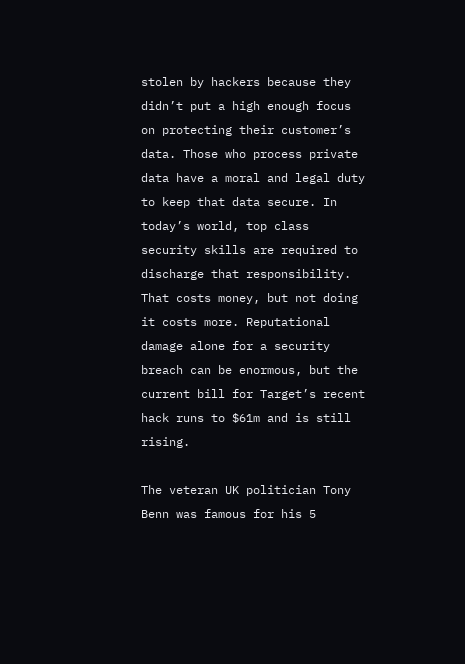stolen by hackers because they didn’t put a high enough focus on protecting their customer’s data. Those who process private data have a moral and legal duty to keep that data secure. In today’s world, top class security skills are required to discharge that responsibility. That costs money, but not doing it costs more. Reputational damage alone for a security breach can be enormous, but the current bill for Target’s recent hack runs to $61m and is still rising.

The veteran UK politician Tony Benn was famous for his 5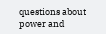questions about power and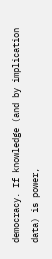democracy. If knowledge (and by implication data) is power,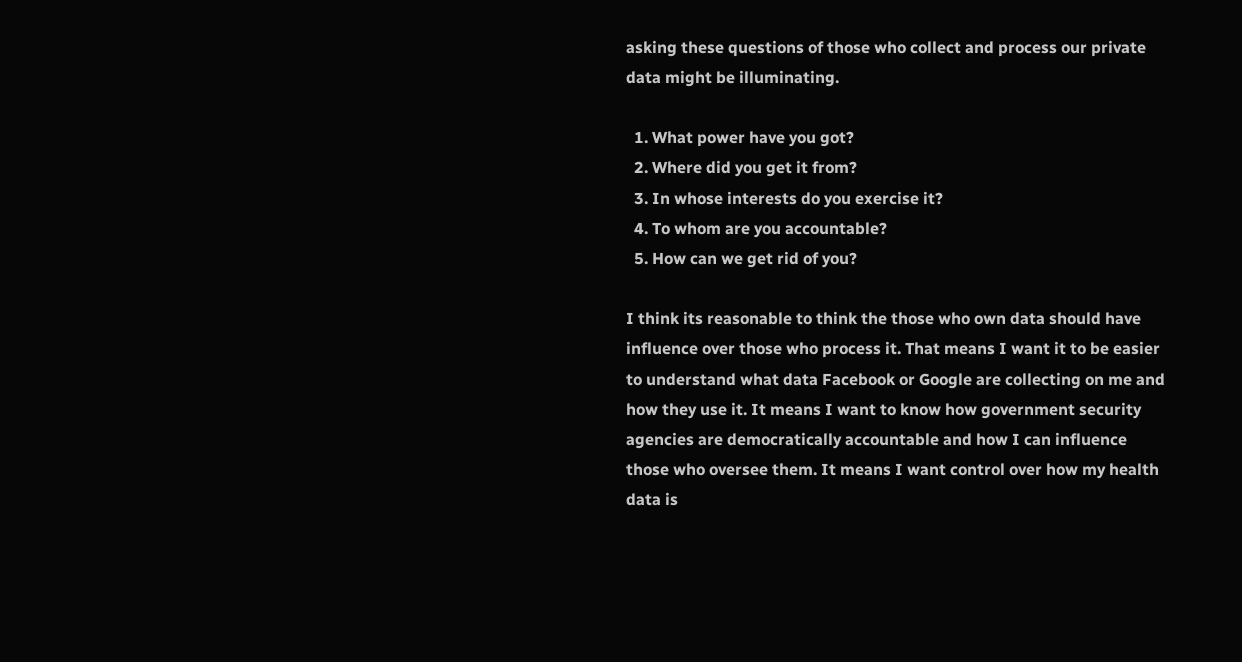asking these questions of those who collect and process our private data might be illuminating.

  1. What power have you got?
  2. Where did you get it from?
  3. In whose interests do you exercise it?
  4. To whom are you accountable?
  5. How can we get rid of you?

I think its reasonable to think the those who own data should have influence over those who process it. That means I want it to be easier to understand what data Facebook or Google are collecting on me and how they use it. It means I want to know how government security agencies are democratically accountable and how I can influence those who oversee them. It means I want control over how my health data is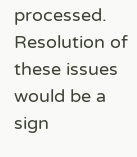processed. Resolution of these issues would be a sign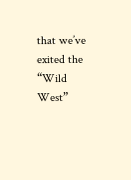that we’ve exited the “Wild West”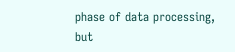phase of data processing, but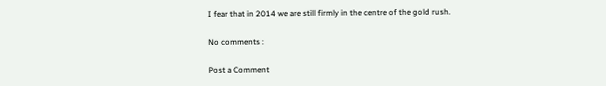I fear that in 2014 we are still firmly in the centre of the gold rush.

No comments :

Post a Comment